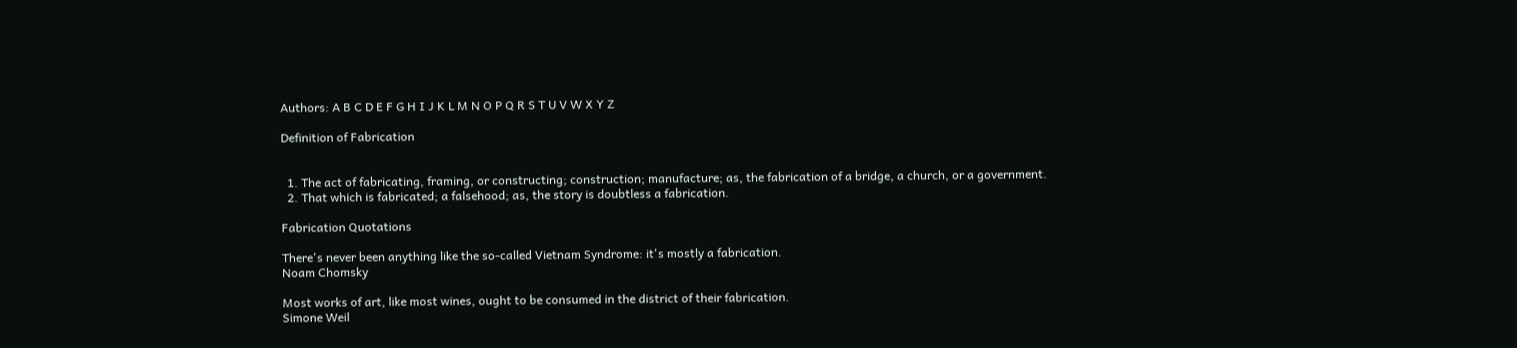Authors: A B C D E F G H I J K L M N O P Q R S T U V W X Y Z

Definition of Fabrication


  1. The act of fabricating, framing, or constructing; construction; manufacture; as, the fabrication of a bridge, a church, or a government.
  2. That which is fabricated; a falsehood; as, the story is doubtless a fabrication.

Fabrication Quotations

There's never been anything like the so-called Vietnam Syndrome: it's mostly a fabrication.
Noam Chomsky

Most works of art, like most wines, ought to be consumed in the district of their fabrication.
Simone Weil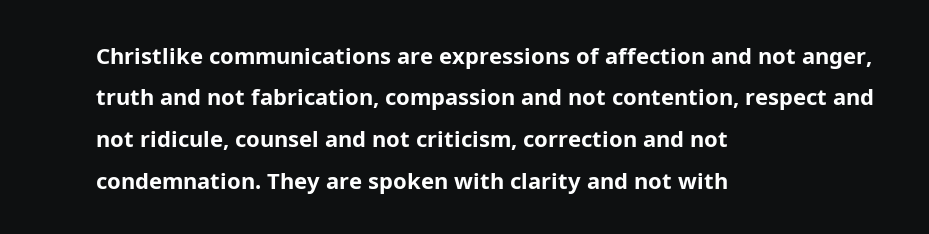Christlike communications are expressions of affection and not anger, truth and not fabrication, compassion and not contention, respect and not ridicule, counsel and not criticism, correction and not condemnation. They are spoken with clarity and not with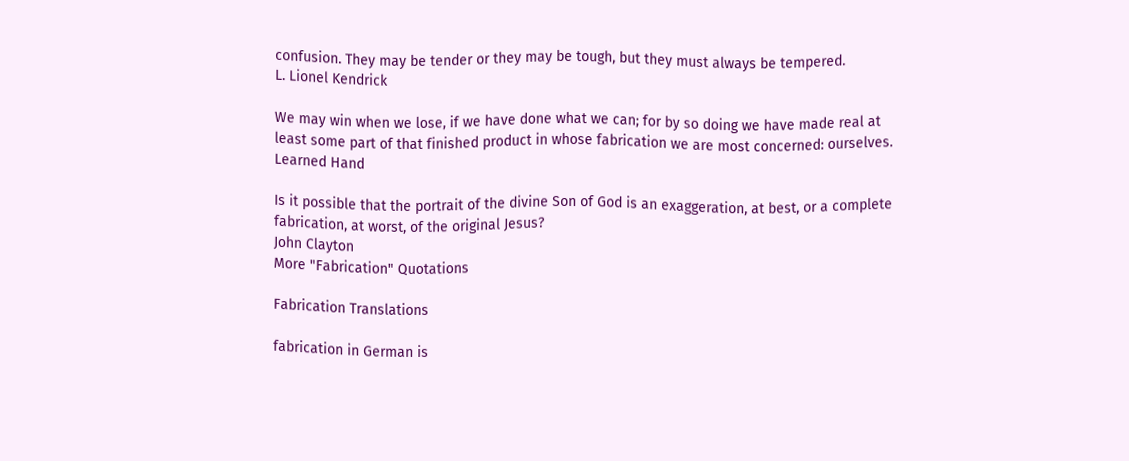confusion. They may be tender or they may be tough, but they must always be tempered.
L. Lionel Kendrick

We may win when we lose, if we have done what we can; for by so doing we have made real at least some part of that finished product in whose fabrication we are most concerned: ourselves.
Learned Hand

Is it possible that the portrait of the divine Son of God is an exaggeration, at best, or a complete fabrication, at worst, of the original Jesus?
John Clayton
More "Fabrication" Quotations

Fabrication Translations

fabrication in German is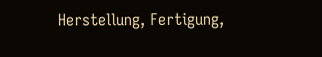Herstellung, Fertigung,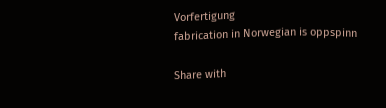Vorfertigung
fabrication in Norwegian is oppspinn

Share with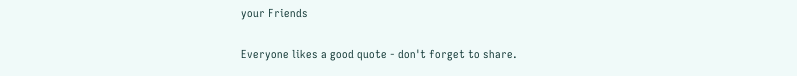your Friends

Everyone likes a good quote - don't forget to share.